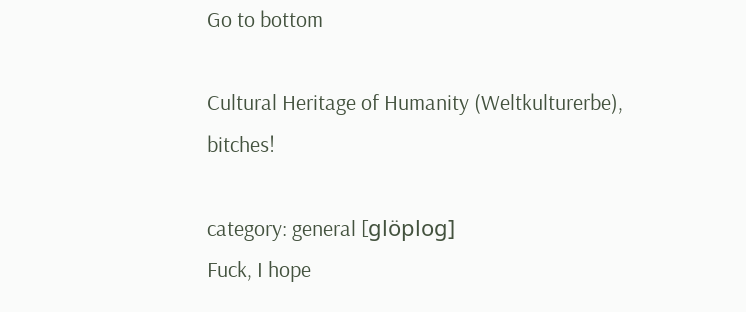Go to bottom

Cultural Heritage of Humanity (Weltkulturerbe), bitches!

category: general [glöplog]
Fuck, I hope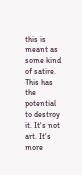this is meant as some kind of satire. This has the potential to destroy it. It's not art. It's more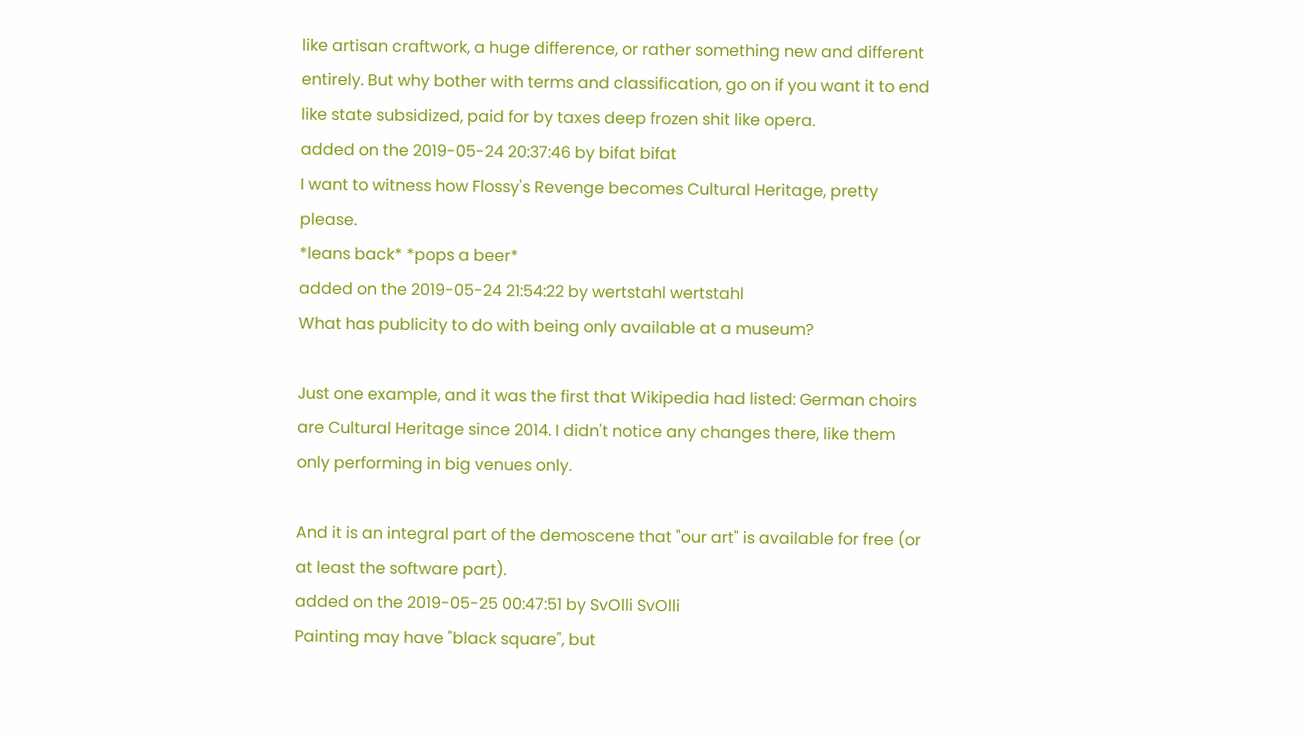like artisan craftwork, a huge difference, or rather something new and different entirely. But why bother with terms and classification, go on if you want it to end like state subsidized, paid for by taxes deep frozen shit like opera.
added on the 2019-05-24 20:37:46 by bifat bifat
I want to witness how Flossy's Revenge becomes Cultural Heritage, pretty please.
*leans back* *pops a beer*
added on the 2019-05-24 21:54:22 by wertstahl wertstahl
What has publicity to do with being only available at a museum?

Just one example, and it was the first that Wikipedia had listed: German choirs are Cultural Heritage since 2014. I didn't notice any changes there, like them only performing in big venues only.

And it is an integral part of the demoscene that "our art" is available for free (or at least the software part).
added on the 2019-05-25 00:47:51 by SvOlli SvOlli
Painting may have "black square", but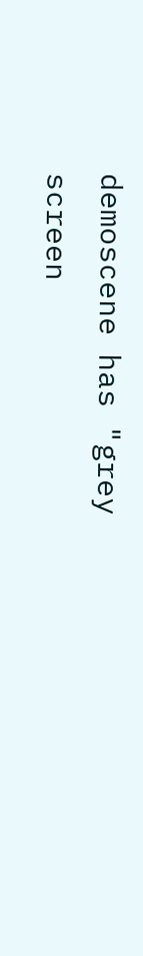demoscene has "grey screen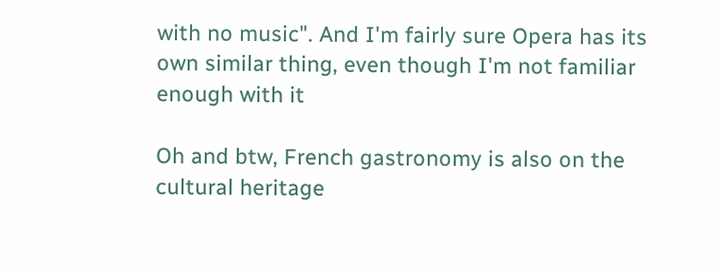with no music". And I'm fairly sure Opera has its own similar thing, even though I'm not familiar enough with it

Oh and btw, French gastronomy is also on the cultural heritage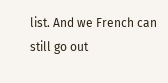list. And we French can still go out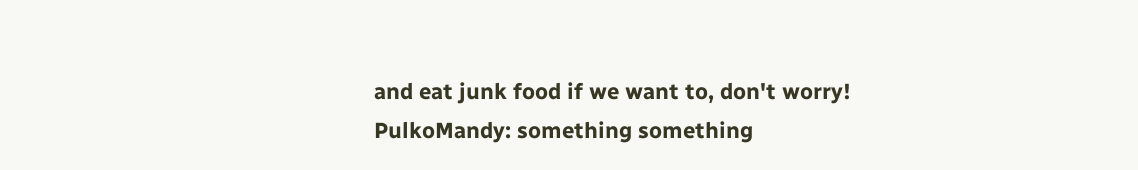and eat junk food if we want to, don't worry!
PulkoMandy: something something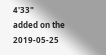4'33"
added on the 2019-05-25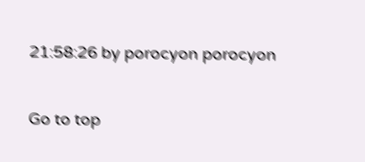21:58:26 by porocyon porocyon


Go to top